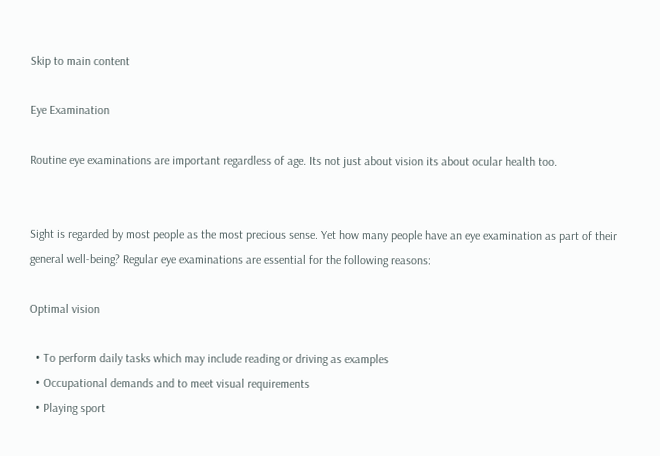Skip to main content

Eye Examination

Routine eye examinations are important regardless of age. Its not just about vision its about ocular health too.


Sight is regarded by most people as the most precious sense. Yet how many people have an eye examination as part of their general well-being? Regular eye examinations are essential for the following reasons:

Optimal vision

  • To perform daily tasks which may include reading or driving as examples
  • Occupational demands and to meet visual requirements
  • Playing sport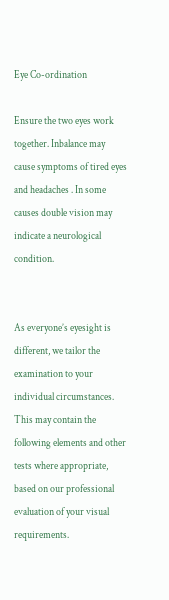Eye Co-ordination

Ensure the two eyes work together. Inbalance may cause symptoms of tired eyes and headaches . In some causes double vision may indicate a neurological condition.


As everyone’s eyesight is different, we tailor the examination to your individual circumstances. This may contain the following elements and other tests where appropriate, based on our professional evaluation of your visual requirements.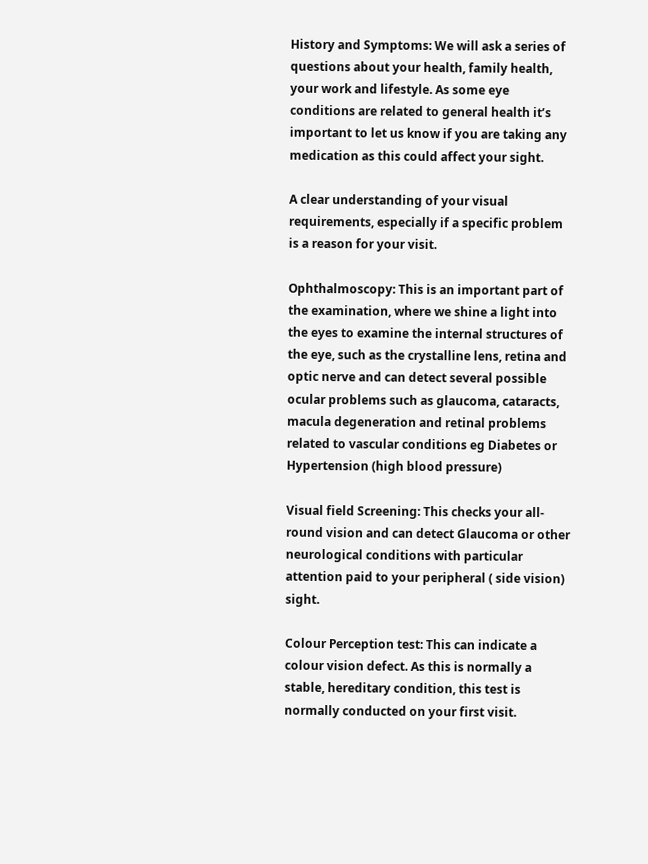History and Symptoms: We will ask a series of questions about your health, family health, your work and lifestyle. As some eye conditions are related to general health it’s important to let us know if you are taking any medication as this could affect your sight.

A clear understanding of your visual requirements, especially if a specific problem is a reason for your visit.

Ophthalmoscopy: This is an important part of the examination, where we shine a light into the eyes to examine the internal structures of the eye, such as the crystalline lens, retina and optic nerve and can detect several possible ocular problems such as glaucoma, cataracts, macula degeneration and retinal problems related to vascular conditions eg Diabetes or Hypertension (high blood pressure)

Visual field Screening: This checks your all-round vision and can detect Glaucoma or other neurological conditions with particular attention paid to your peripheral ( side vision) sight.

Colour Perception test: This can indicate a colour vision defect. As this is normally a stable, hereditary condition, this test is normally conducted on your first visit.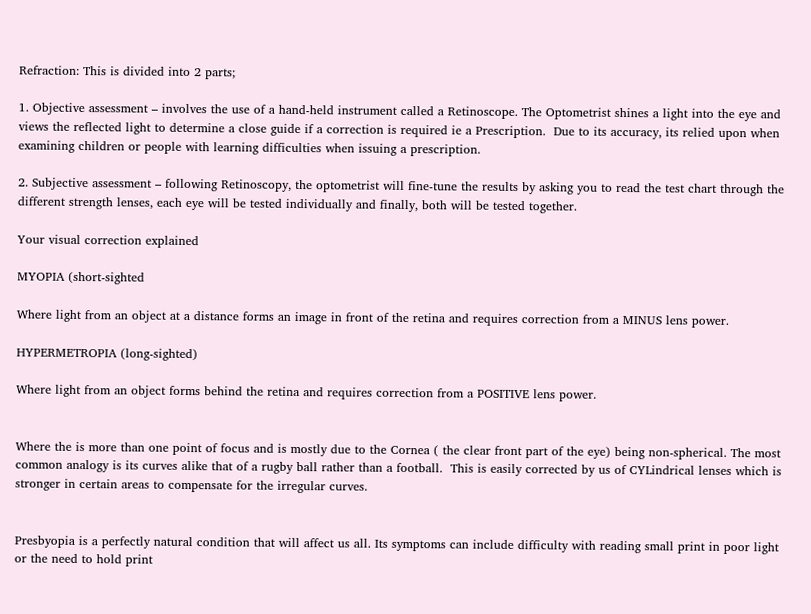Refraction: This is divided into 2 parts;

1. Objective assessment – involves the use of a hand-held instrument called a Retinoscope. The Optometrist shines a light into the eye and views the reflected light to determine a close guide if a correction is required ie a Prescription.  Due to its accuracy, its relied upon when examining children or people with learning difficulties when issuing a prescription.

2. Subjective assessment – following Retinoscopy, the optometrist will fine-tune the results by asking you to read the test chart through the different strength lenses, each eye will be tested individually and finally, both will be tested together.

Your visual correction explained

MYOPIA (short-sighted

Where light from an object at a distance forms an image in front of the retina and requires correction from a MINUS lens power.

HYPERMETROPIA (long-sighted)

Where light from an object forms behind the retina and requires correction from a POSITIVE lens power.


Where the is more than one point of focus and is mostly due to the Cornea ( the clear front part of the eye) being non-spherical. The most common analogy is its curves alike that of a rugby ball rather than a football.  This is easily corrected by us of CYLindrical lenses which is stronger in certain areas to compensate for the irregular curves.


Presbyopia is a perfectly natural condition that will affect us all. Its symptoms can include difficulty with reading small print in poor light or the need to hold print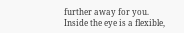further away for you. Inside the eye is a flexible,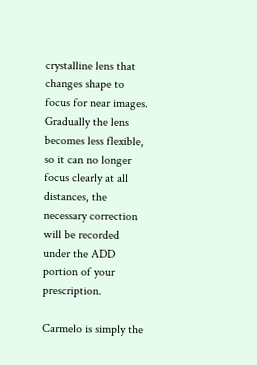crystalline lens that changes shape to focus for near images. Gradually the lens becomes less flexible, so it can no longer focus clearly at all distances, the necessary correction will be recorded under the ADD portion of your prescription.

Carmelo is simply the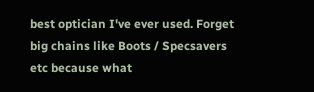best optician I've ever used. Forget big chains like Boots / Specsavers etc because what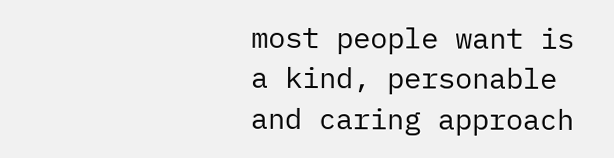most people want is a kind, personable and caring approach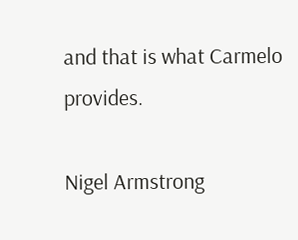and that is what Carmelo provides.

Nigel Armstrong